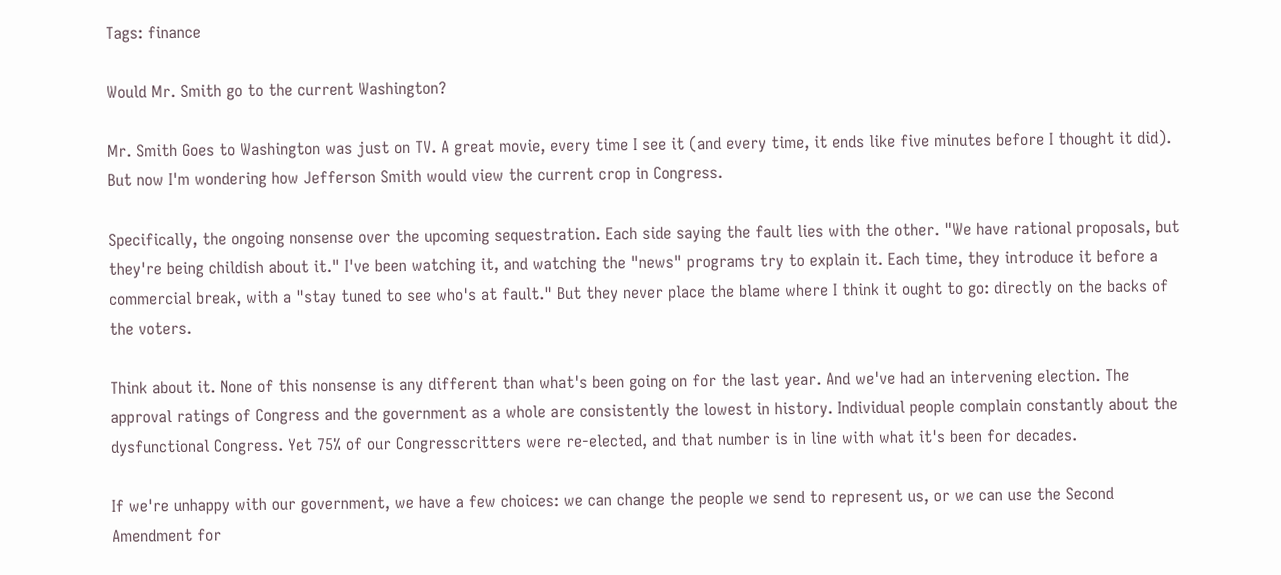Tags: finance

Would Mr. Smith go to the current Washington?

Mr. Smith Goes to Washington was just on TV. A great movie, every time I see it (and every time, it ends like five minutes before I thought it did). But now I'm wondering how Jefferson Smith would view the current crop in Congress.

Specifically, the ongoing nonsense over the upcoming sequestration. Each side saying the fault lies with the other. "We have rational proposals, but they're being childish about it." I've been watching it, and watching the "news" programs try to explain it. Each time, they introduce it before a commercial break, with a "stay tuned to see who's at fault." But they never place the blame where I think it ought to go: directly on the backs of the voters.

Think about it. None of this nonsense is any different than what's been going on for the last year. And we've had an intervening election. The approval ratings of Congress and the government as a whole are consistently the lowest in history. Individual people complain constantly about the dysfunctional Congress. Yet 75% of our Congresscritters were re-elected, and that number is in line with what it's been for decades.

If we're unhappy with our government, we have a few choices: we can change the people we send to represent us, or we can use the Second Amendment for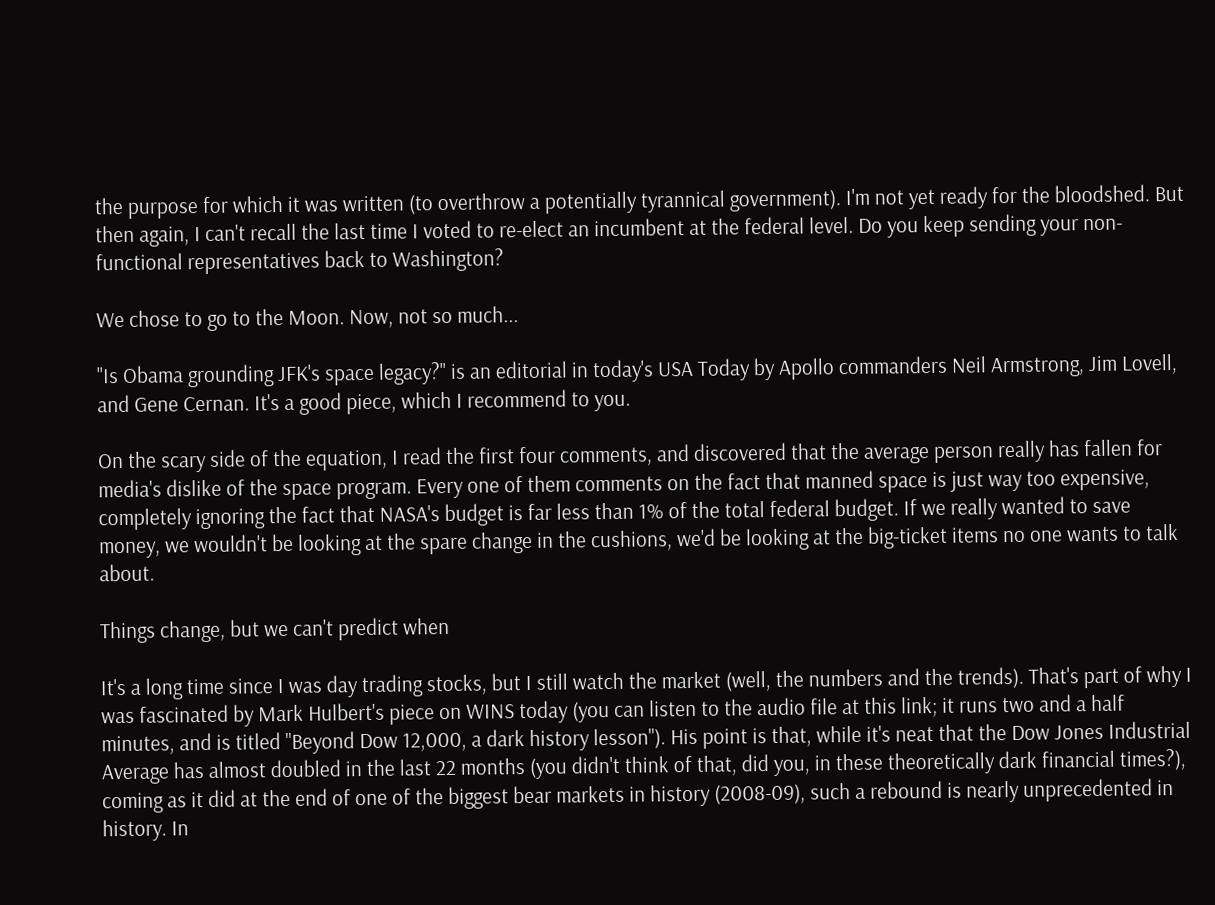the purpose for which it was written (to overthrow a potentially tyrannical government). I'm not yet ready for the bloodshed. But then again, I can't recall the last time I voted to re-elect an incumbent at the federal level. Do you keep sending your non-functional representatives back to Washington?

We chose to go to the Moon. Now, not so much...

"Is Obama grounding JFK's space legacy?" is an editorial in today's USA Today by Apollo commanders Neil Armstrong, Jim Lovell, and Gene Cernan. It's a good piece, which I recommend to you.

On the scary side of the equation, I read the first four comments, and discovered that the average person really has fallen for media's dislike of the space program. Every one of them comments on the fact that manned space is just way too expensive, completely ignoring the fact that NASA's budget is far less than 1% of the total federal budget. If we really wanted to save money, we wouldn't be looking at the spare change in the cushions, we'd be looking at the big-ticket items no one wants to talk about.

Things change, but we can't predict when

It's a long time since I was day trading stocks, but I still watch the market (well, the numbers and the trends). That's part of why I was fascinated by Mark Hulbert's piece on WINS today (you can listen to the audio file at this link; it runs two and a half minutes, and is titled "Beyond Dow 12,000, a dark history lesson"). His point is that, while it's neat that the Dow Jones Industrial Average has almost doubled in the last 22 months (you didn't think of that, did you, in these theoretically dark financial times?), coming as it did at the end of one of the biggest bear markets in history (2008-09), such a rebound is nearly unprecedented in history. In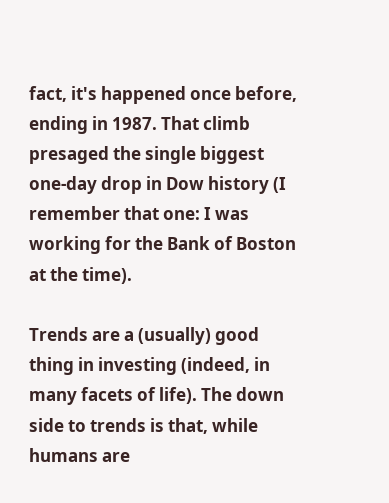fact, it's happened once before, ending in 1987. That climb presaged the single biggest one-day drop in Dow history (I remember that one: I was working for the Bank of Boston at the time).

Trends are a (usually) good thing in investing (indeed, in many facets of life). The down side to trends is that, while humans are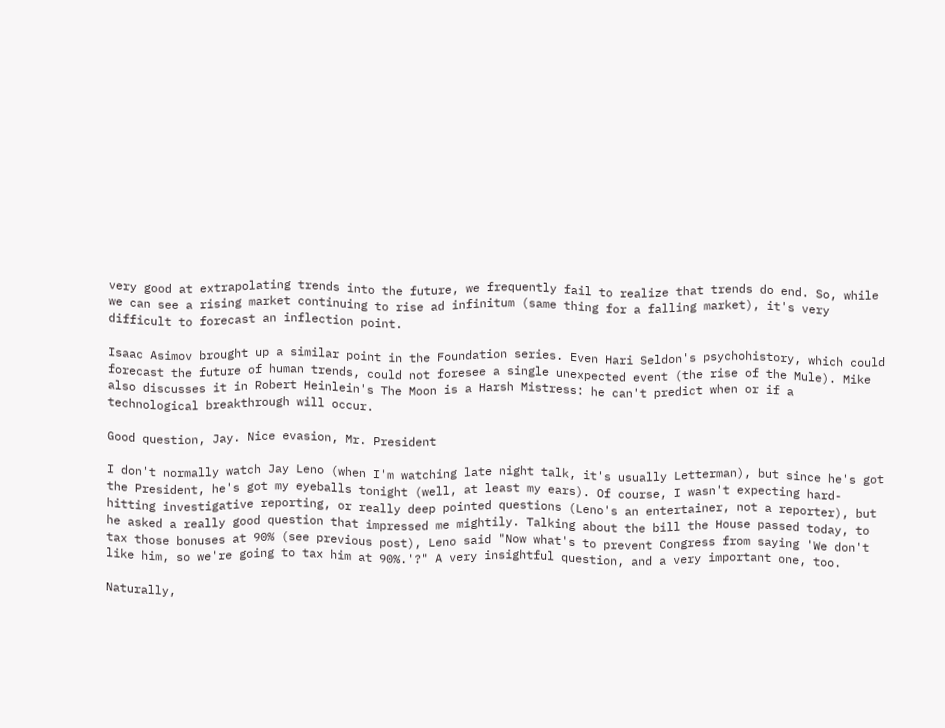very good at extrapolating trends into the future, we frequently fail to realize that trends do end. So, while we can see a rising market continuing to rise ad infinitum (same thing for a falling market), it's very difficult to forecast an inflection point.

Isaac Asimov brought up a similar point in the Foundation series. Even Hari Seldon's psychohistory, which could forecast the future of human trends, could not foresee a single unexpected event (the rise of the Mule). Mike also discusses it in Robert Heinlein's The Moon is a Harsh Mistress: he can't predict when or if a technological breakthrough will occur.

Good question, Jay. Nice evasion, Mr. President

I don't normally watch Jay Leno (when I'm watching late night talk, it's usually Letterman), but since he's got the President, he's got my eyeballs tonight (well, at least my ears). Of course, I wasn't expecting hard-hitting investigative reporting, or really deep pointed questions (Leno's an entertainer, not a reporter), but he asked a really good question that impressed me mightily. Talking about the bill the House passed today, to tax those bonuses at 90% (see previous post), Leno said "Now what's to prevent Congress from saying 'We don't like him, so we're going to tax him at 90%.'?" A very insightful question, and a very important one, too.

Naturally,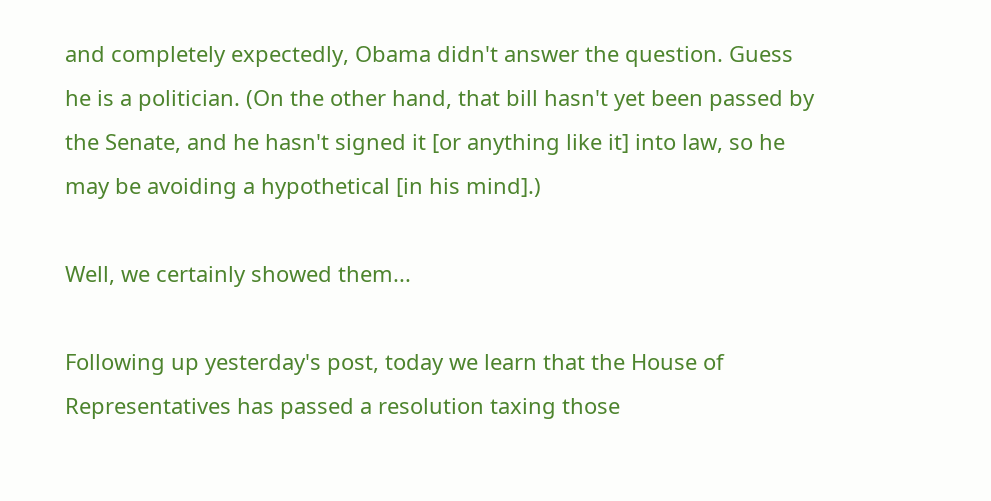and completely expectedly, Obama didn't answer the question. Guess he is a politician. (On the other hand, that bill hasn't yet been passed by the Senate, and he hasn't signed it [or anything like it] into law, so he may be avoiding a hypothetical [in his mind].)

Well, we certainly showed them...

Following up yesterday's post, today we learn that the House of Representatives has passed a resolution taxing those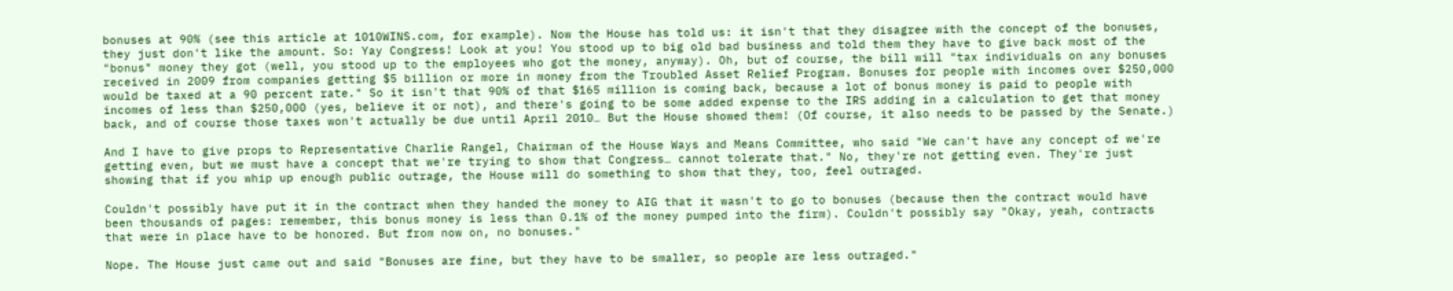bonuses at 90% (see this article at 1010WINS.com, for example). Now the House has told us: it isn't that they disagree with the concept of the bonuses, they just don't like the amount. So: Yay Congress! Look at you! You stood up to big old bad business and told them they have to give back most of the "bonus" money they got (well, you stood up to the employees who got the money, anyway). Oh, but of course, the bill will "tax individuals on any bonuses received in 2009 from companies getting $5 billion or more in money from the Troubled Asset Relief Program. Bonuses for people with incomes over $250,000 would be taxed at a 90 percent rate." So it isn't that 90% of that $165 million is coming back, because a lot of bonus money is paid to people with incomes of less than $250,000 (yes, believe it or not), and there's going to be some added expense to the IRS adding in a calculation to get that money back, and of course those taxes won't actually be due until April 2010… But the House showed them! (Of course, it also needs to be passed by the Senate.)

And I have to give props to Representative Charlie Rangel, Chairman of the House Ways and Means Committee, who said "We can't have any concept of we're getting even, but we must have a concept that we're trying to show that Congress… cannot tolerate that." No, they're not getting even. They're just showing that if you whip up enough public outrage, the House will do something to show that they, too, feel outraged.

Couldn't possibly have put it in the contract when they handed the money to AIG that it wasn't to go to bonuses (because then the contract would have been thousands of pages: remember, this bonus money is less than 0.1% of the money pumped into the firm). Couldn't possibly say "Okay, yeah, contracts that were in place have to be honored. But from now on, no bonuses."

Nope. The House just came out and said "Bonuses are fine, but they have to be smaller, so people are less outraged."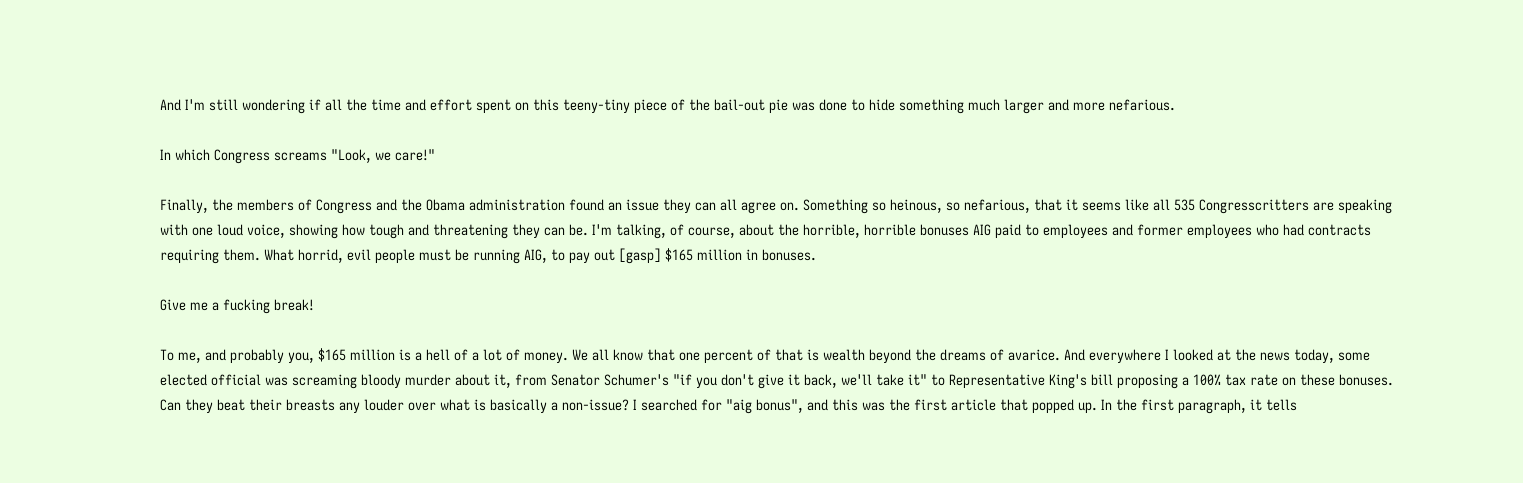And I'm still wondering if all the time and effort spent on this teeny-tiny piece of the bail-out pie was done to hide something much larger and more nefarious.

In which Congress screams "Look, we care!"

Finally, the members of Congress and the Obama administration found an issue they can all agree on. Something so heinous, so nefarious, that it seems like all 535 Congresscritters are speaking with one loud voice, showing how tough and threatening they can be. I'm talking, of course, about the horrible, horrible bonuses AIG paid to employees and former employees who had contracts requiring them. What horrid, evil people must be running AIG, to pay out [gasp] $165 million in bonuses.

Give me a fucking break!

To me, and probably you, $165 million is a hell of a lot of money. We all know that one percent of that is wealth beyond the dreams of avarice. And everywhere I looked at the news today, some elected official was screaming bloody murder about it, from Senator Schumer's "if you don't give it back, we'll take it" to Representative King's bill proposing a 100% tax rate on these bonuses. Can they beat their breasts any louder over what is basically a non-issue? I searched for "aig bonus", and this was the first article that popped up. In the first paragraph, it tells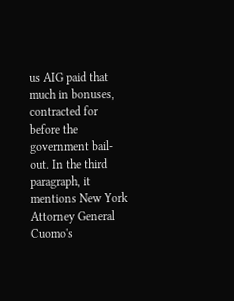us AIG paid that much in bonuses, contracted for before the government bail-out. In the third paragraph, it mentions New York Attorney General Cuomo's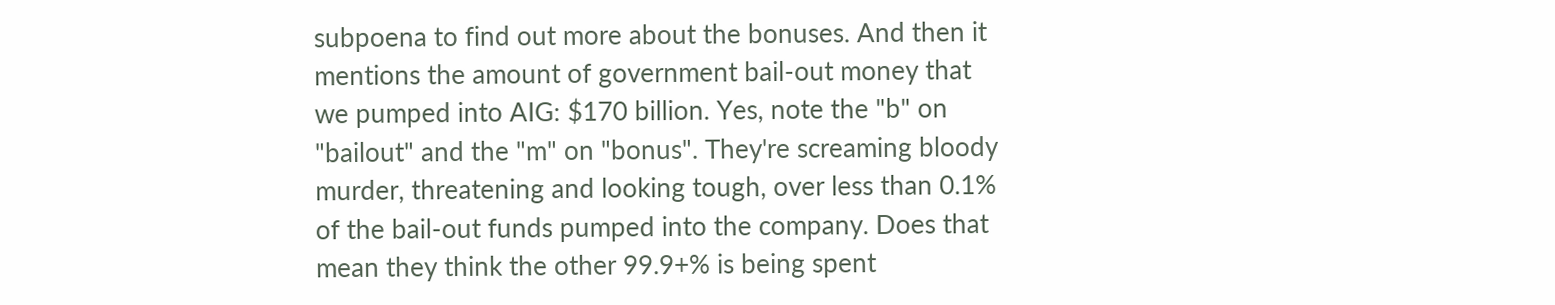subpoena to find out more about the bonuses. And then it mentions the amount of government bail-out money that we pumped into AIG: $170 billion. Yes, note the "b" on "bailout" and the "m" on "bonus". They're screaming bloody murder, threatening and looking tough, over less than 0.1% of the bail-out funds pumped into the company. Does that mean they think the other 99.9+% is being spent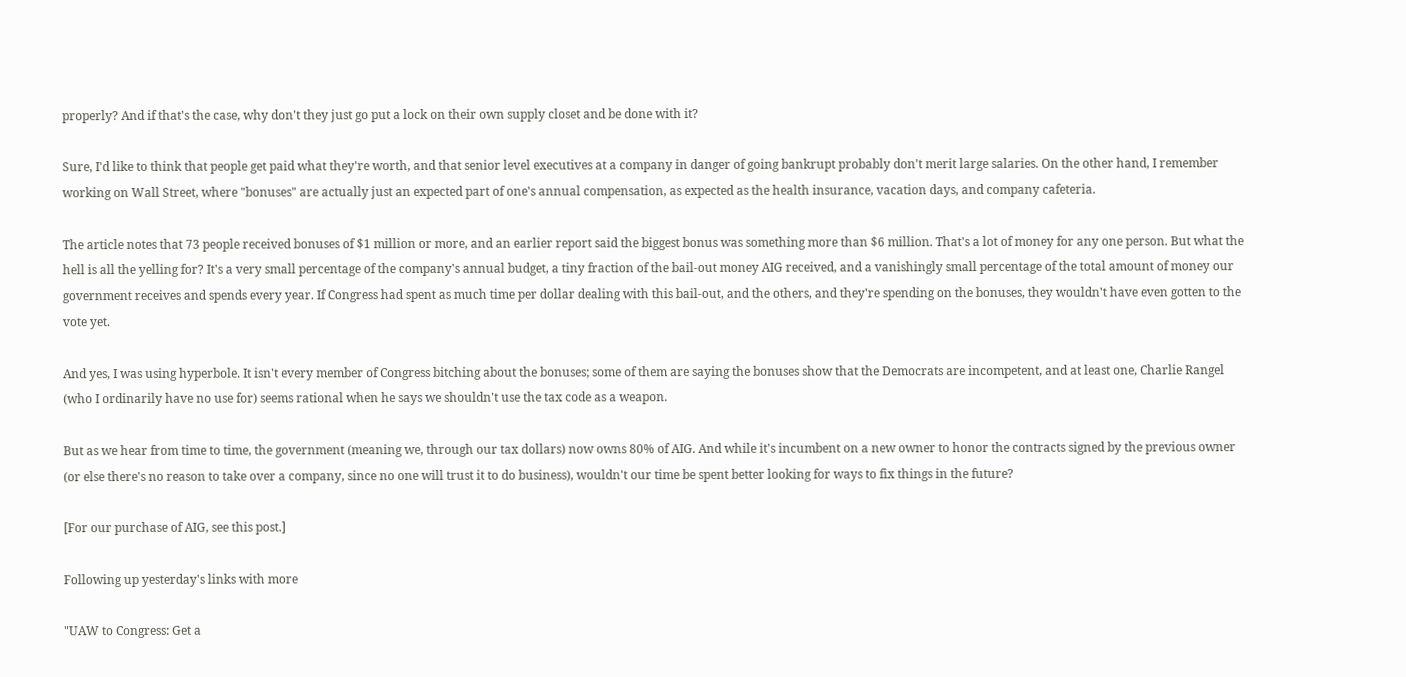properly? And if that's the case, why don't they just go put a lock on their own supply closet and be done with it?

Sure, I'd like to think that people get paid what they're worth, and that senior level executives at a company in danger of going bankrupt probably don't merit large salaries. On the other hand, I remember working on Wall Street, where "bonuses" are actually just an expected part of one's annual compensation, as expected as the health insurance, vacation days, and company cafeteria.

The article notes that 73 people received bonuses of $1 million or more, and an earlier report said the biggest bonus was something more than $6 million. That's a lot of money for any one person. But what the hell is all the yelling for? It's a very small percentage of the company's annual budget, a tiny fraction of the bail-out money AIG received, and a vanishingly small percentage of the total amount of money our government receives and spends every year. If Congress had spent as much time per dollar dealing with this bail-out, and the others, and they're spending on the bonuses, they wouldn't have even gotten to the vote yet.

And yes, I was using hyperbole. It isn't every member of Congress bitching about the bonuses; some of them are saying the bonuses show that the Democrats are incompetent, and at least one, Charlie Rangel (who I ordinarily have no use for) seems rational when he says we shouldn't use the tax code as a weapon.

But as we hear from time to time, the government (meaning we, through our tax dollars) now owns 80% of AIG. And while it's incumbent on a new owner to honor the contracts signed by the previous owner (or else there's no reason to take over a company, since no one will trust it to do business), wouldn't our time be spent better looking for ways to fix things in the future?

[For our purchase of AIG, see this post.]

Following up yesterday's links with more

"UAW to Congress: Get a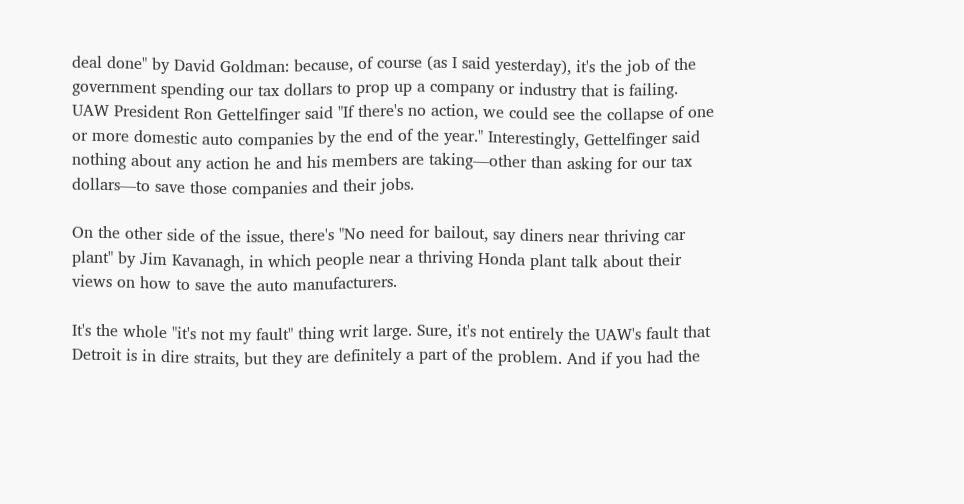deal done" by David Goldman: because, of course (as I said yesterday), it's the job of the government spending our tax dollars to prop up a company or industry that is failing. UAW President Ron Gettelfinger said "If there's no action, we could see the collapse of one or more domestic auto companies by the end of the year." Interestingly, Gettelfinger said nothing about any action he and his members are taking—other than asking for our tax dollars—to save those companies and their jobs.

On the other side of the issue, there's "No need for bailout, say diners near thriving car plant" by Jim Kavanagh, in which people near a thriving Honda plant talk about their views on how to save the auto manufacturers.

It's the whole "it's not my fault" thing writ large. Sure, it's not entirely the UAW's fault that Detroit is in dire straits, but they are definitely a part of the problem. And if you had the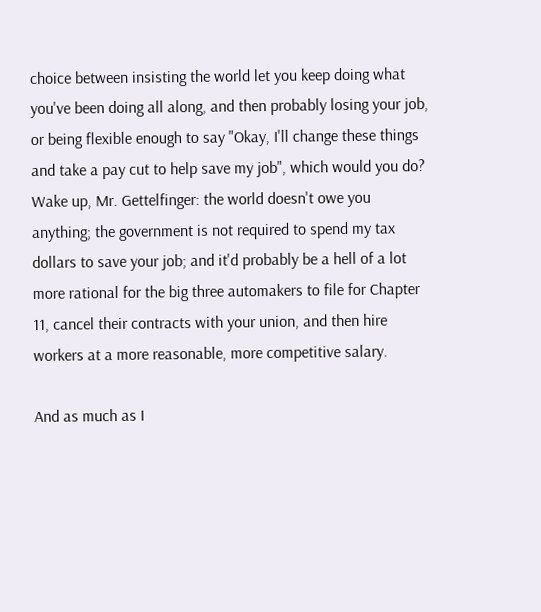choice between insisting the world let you keep doing what you've been doing all along, and then probably losing your job, or being flexible enough to say "Okay, I'll change these things and take a pay cut to help save my job", which would you do? Wake up, Mr. Gettelfinger: the world doesn't owe you anything; the government is not required to spend my tax dollars to save your job; and it'd probably be a hell of a lot more rational for the big three automakers to file for Chapter 11, cancel their contracts with your union, and then hire workers at a more reasonable, more competitive salary.

And as much as I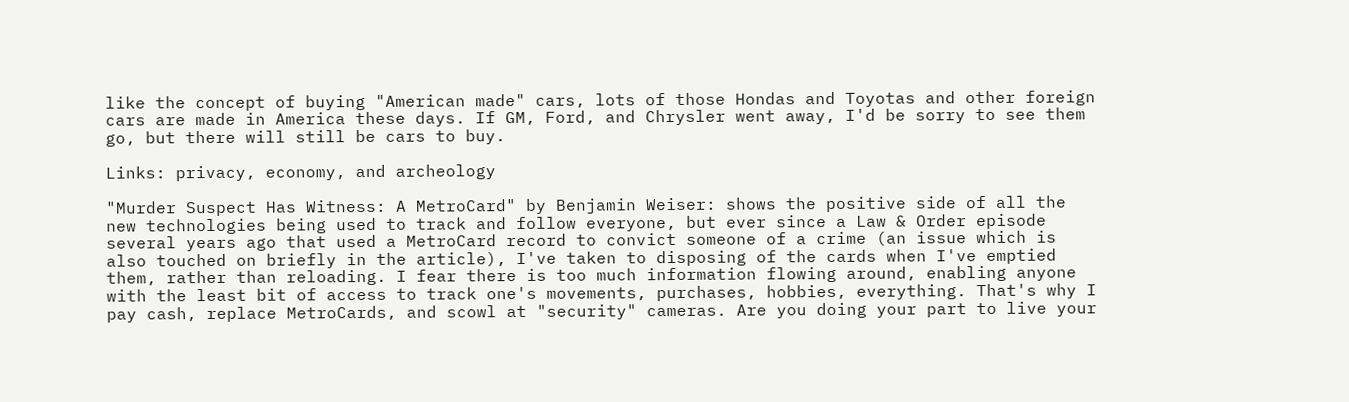like the concept of buying "American made" cars, lots of those Hondas and Toyotas and other foreign cars are made in America these days. If GM, Ford, and Chrysler went away, I'd be sorry to see them go, but there will still be cars to buy.

Links: privacy, economy, and archeology

"Murder Suspect Has Witness: A MetroCard" by Benjamin Weiser: shows the positive side of all the new technologies being used to track and follow everyone, but ever since a Law & Order episode several years ago that used a MetroCard record to convict someone of a crime (an issue which is also touched on briefly in the article), I've taken to disposing of the cards when I've emptied them, rather than reloading. I fear there is too much information flowing around, enabling anyone with the least bit of access to track one's movements, purchases, hobbies, everything. That's why I pay cash, replace MetroCards, and scowl at "security" cameras. Are you doing your part to live your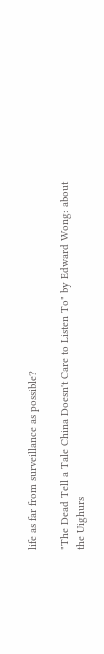life as far from surveillance as possible?

"The Dead Tell a Tale China Doesn't Care to Listen To" by Edward Wong: about the Uighurs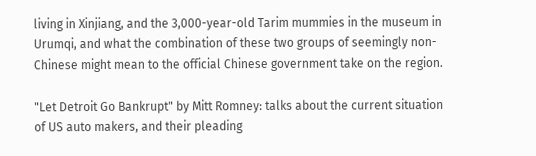living in Xinjiang, and the 3,000-year-old Tarim mummies in the museum in Urumqi, and what the combination of these two groups of seemingly non-Chinese might mean to the official Chinese government take on the region.

"Let Detroit Go Bankrupt" by Mitt Romney: talks about the current situation of US auto makers, and their pleading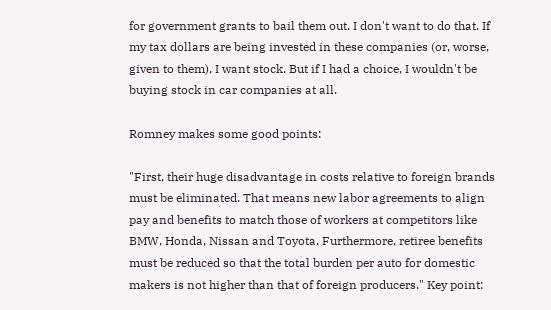for government grants to bail them out. I don't want to do that. If my tax dollars are being invested in these companies (or, worse, given to them), I want stock. But if I had a choice, I wouldn't be buying stock in car companies at all.

Romney makes some good points:

"First, their huge disadvantage in costs relative to foreign brands must be eliminated. That means new labor agreements to align pay and benefits to match those of workers at competitors like BMW, Honda, Nissan and Toyota. Furthermore, retiree benefits must be reduced so that the total burden per auto for domestic makers is not higher than that of foreign producers." Key point: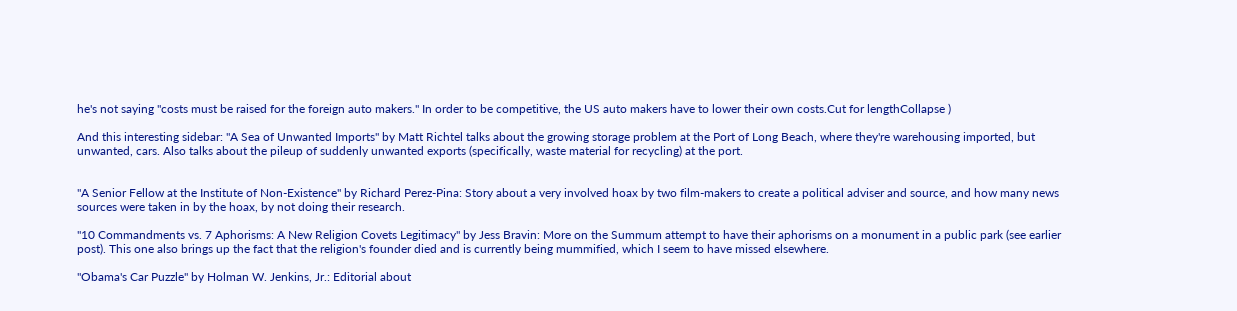he's not saying "costs must be raised for the foreign auto makers." In order to be competitive, the US auto makers have to lower their own costs.Cut for lengthCollapse )

And this interesting sidebar: "A Sea of Unwanted Imports" by Matt Richtel talks about the growing storage problem at the Port of Long Beach, where they're warehousing imported, but unwanted, cars. Also talks about the pileup of suddenly unwanted exports (specifically, waste material for recycling) at the port.


"A Senior Fellow at the Institute of Non-Existence" by Richard Perez-Pina: Story about a very involved hoax by two film-makers to create a political adviser and source, and how many news sources were taken in by the hoax, by not doing their research.

"10 Commandments vs. 7 Aphorisms: A New Religion Covets Legitimacy" by Jess Bravin: More on the Summum attempt to have their aphorisms on a monument in a public park (see earlier post). This one also brings up the fact that the religion's founder died and is currently being mummified, which I seem to have missed elsewhere.

"Obama's Car Puzzle" by Holman W. Jenkins, Jr.: Editorial about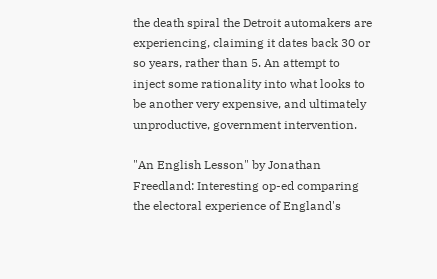the death spiral the Detroit automakers are experiencing, claiming it dates back 30 or so years, rather than 5. An attempt to inject some rationality into what looks to be another very expensive, and ultimately unproductive, government intervention.

"An English Lesson" by Jonathan Freedland: Interesting op-ed comparing the electoral experience of England's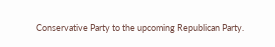Conservative Party to the upcoming Republican Party.